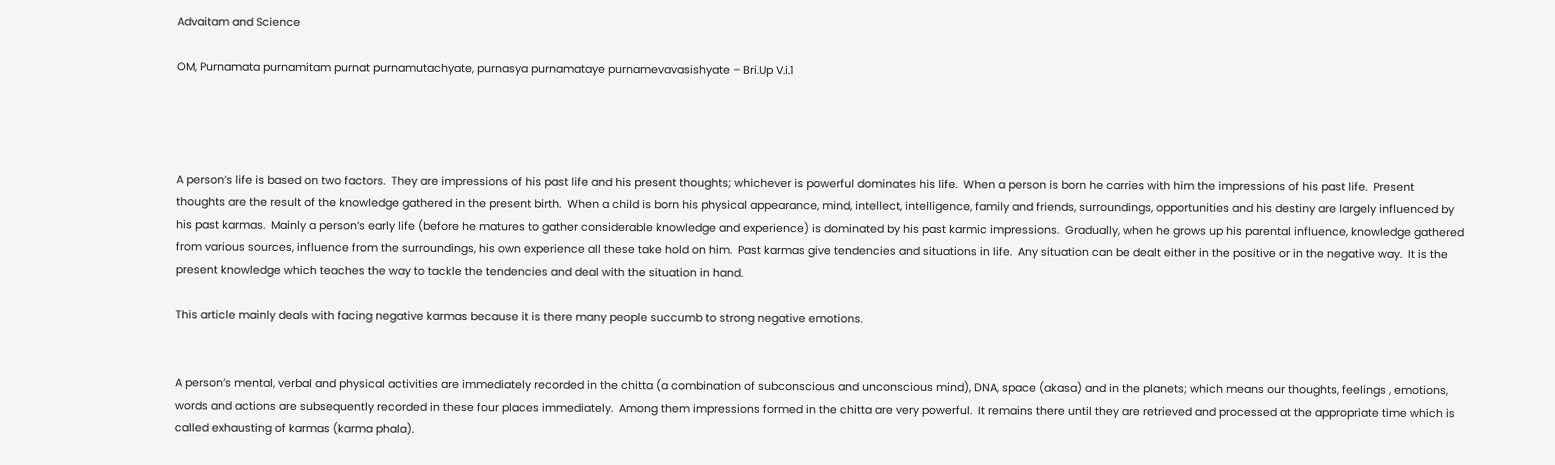Advaitam and Science

OM, Purnamata purnamitam purnat purnamutachyate, purnasya purnamataye purnamevavasishyate – Bri.Up V.i.1




A person’s life is based on two factors.  They are impressions of his past life and his present thoughts; whichever is powerful dominates his life.  When a person is born he carries with him the impressions of his past life.  Present thoughts are the result of the knowledge gathered in the present birth.  When a child is born his physical appearance, mind, intellect, intelligence, family and friends, surroundings, opportunities and his destiny are largely influenced by his past karmas.  Mainly a person’s early life (before he matures to gather considerable knowledge and experience) is dominated by his past karmic impressions.  Gradually, when he grows up his parental influence, knowledge gathered from various sources, influence from the surroundings, his own experience all these take hold on him.  Past karmas give tendencies and situations in life.  Any situation can be dealt either in the positive or in the negative way.  It is the present knowledge which teaches the way to tackle the tendencies and deal with the situation in hand.

This article mainly deals with facing negative karmas because it is there many people succumb to strong negative emotions.


A person’s mental, verbal and physical activities are immediately recorded in the chitta (a combination of subconscious and unconscious mind), DNA, space (akasa) and in the planets; which means our thoughts, feelings , emotions, words and actions are subsequently recorded in these four places immediately.  Among them impressions formed in the chitta are very powerful.  It remains there until they are retrieved and processed at the appropriate time which is called exhausting of karmas (karma phala).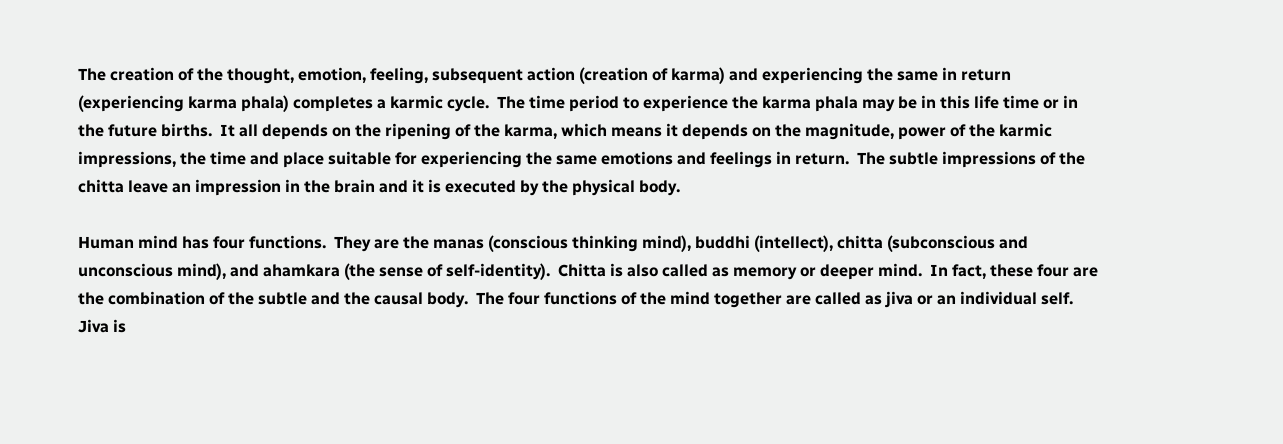The creation of the thought, emotion, feeling, subsequent action (creation of karma) and experiencing the same in return (experiencing karma phala) completes a karmic cycle.  The time period to experience the karma phala may be in this life time or in the future births.  It all depends on the ripening of the karma, which means it depends on the magnitude, power of the karmic impressions, the time and place suitable for experiencing the same emotions and feelings in return.  The subtle impressions of the chitta leave an impression in the brain and it is executed by the physical body.

Human mind has four functions.  They are the manas (conscious thinking mind), buddhi (intellect), chitta (subconscious and unconscious mind), and ahamkara (the sense of self-identity).  Chitta is also called as memory or deeper mind.  In fact, these four are the combination of the subtle and the causal body.  The four functions of the mind together are called as jiva or an individual self.  Jiva is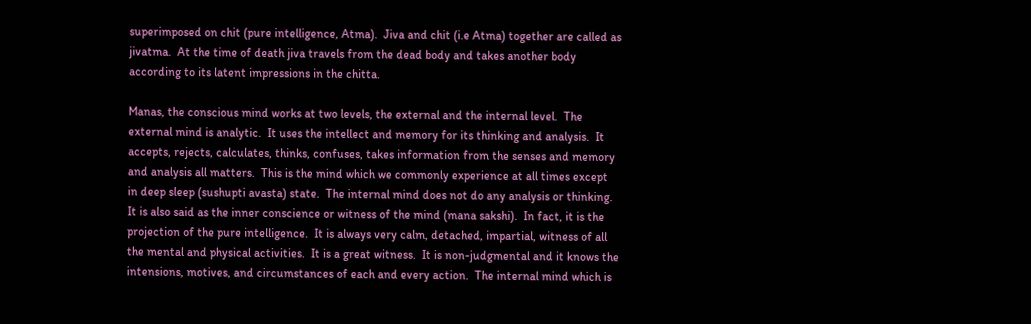superimposed on chit (pure intelligence, Atma).  Jiva and chit (i.e Atma) together are called as jivatma.  At the time of death jiva travels from the dead body and takes another body according to its latent impressions in the chitta.

Manas, the conscious mind works at two levels, the external and the internal level.  The external mind is analytic.  It uses the intellect and memory for its thinking and analysis.  It accepts, rejects, calculates, thinks, confuses, takes information from the senses and memory and analysis all matters.  This is the mind which we commonly experience at all times except in deep sleep (sushupti avasta) state.  The internal mind does not do any analysis or thinking.  It is also said as the inner conscience or witness of the mind (mana sakshi).  In fact, it is the projection of the pure intelligence.  It is always very calm, detached, impartial, witness of all the mental and physical activities.  It is a great witness.  It is non-judgmental and it knows the intensions, motives, and circumstances of each and every action.  The internal mind which is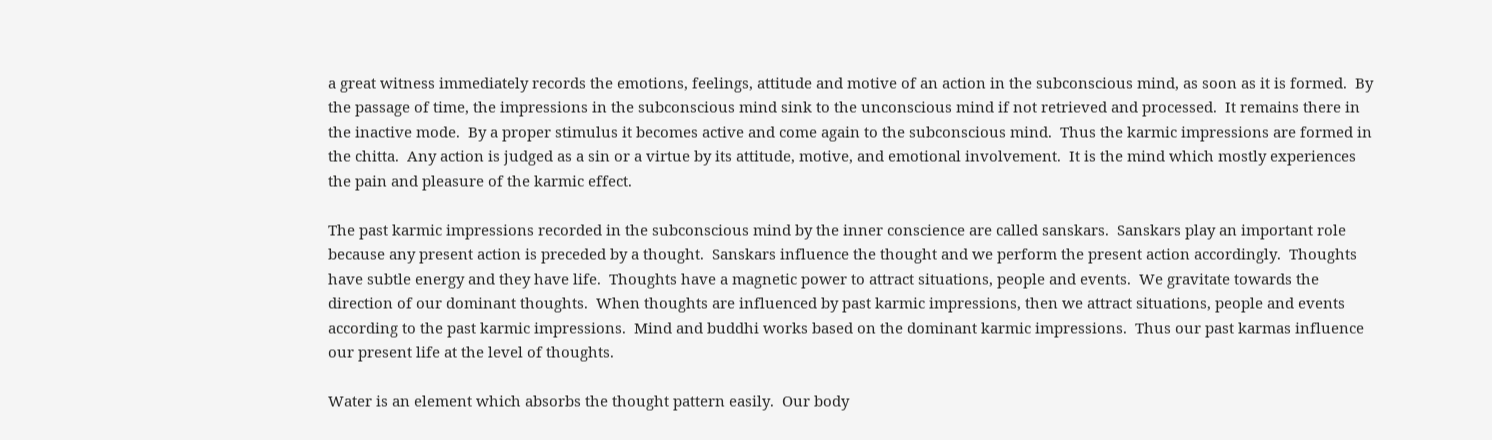a great witness immediately records the emotions, feelings, attitude and motive of an action in the subconscious mind, as soon as it is formed.  By the passage of time, the impressions in the subconscious mind sink to the unconscious mind if not retrieved and processed.  It remains there in the inactive mode.  By a proper stimulus it becomes active and come again to the subconscious mind.  Thus the karmic impressions are formed in the chitta.  Any action is judged as a sin or a virtue by its attitude, motive, and emotional involvement.  It is the mind which mostly experiences the pain and pleasure of the karmic effect.

The past karmic impressions recorded in the subconscious mind by the inner conscience are called sanskars.  Sanskars play an important role because any present action is preceded by a thought.  Sanskars influence the thought and we perform the present action accordingly.  Thoughts have subtle energy and they have life.  Thoughts have a magnetic power to attract situations, people and events.  We gravitate towards the direction of our dominant thoughts.  When thoughts are influenced by past karmic impressions, then we attract situations, people and events according to the past karmic impressions.  Mind and buddhi works based on the dominant karmic impressions.  Thus our past karmas influence our present life at the level of thoughts.

Water is an element which absorbs the thought pattern easily.  Our body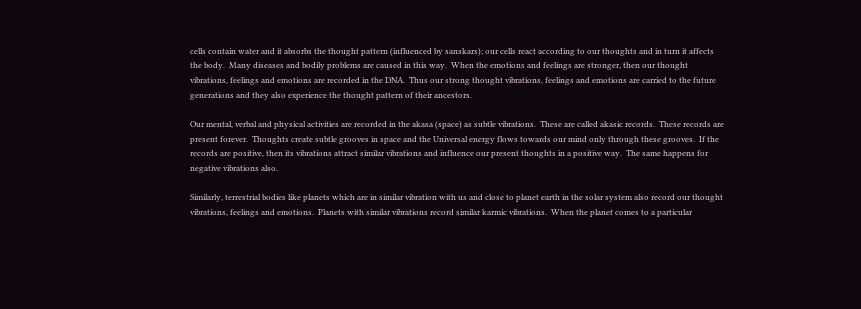cells contain water and it absorbs the thought pattern (influenced by sanskars); our cells react according to our thoughts and in turn it affects the body.  Many diseases and bodily problems are caused in this way.  When the emotions and feelings are stronger, then our thought vibrations, feelings and emotions are recorded in the DNA.  Thus our strong thought vibrations, feelings and emotions are carried to the future generations and they also experience the thought pattern of their ancestors.

Our mental, verbal and physical activities are recorded in the akasa (space) as subtle vibrations.  These are called akasic records.  These records are present forever.  Thoughts create subtle grooves in space and the Universal energy flows towards our mind only through these grooves.  If the records are positive, then its vibrations attract similar vibrations and influence our present thoughts in a positive way.  The same happens for negative vibrations also.

Similarly, terrestrial bodies like planets which are in similar vibration with us and close to planet earth in the solar system also record our thought vibrations, feelings and emotions.  Planets with similar vibrations record similar karmic vibrations.  When the planet comes to a particular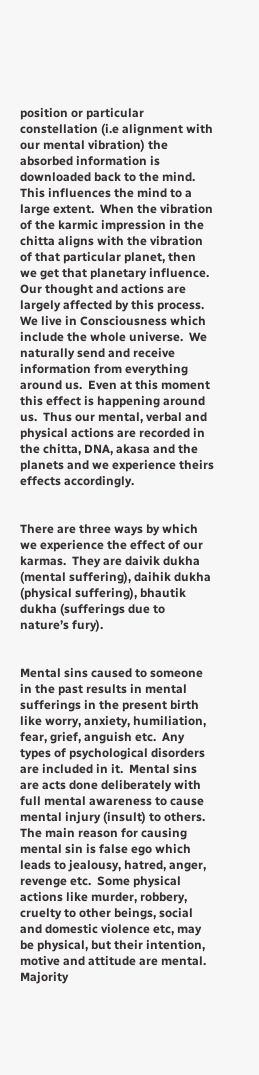position or particular constellation (i.e alignment with our mental vibration) the absorbed information is downloaded back to the mind.  This influences the mind to a large extent.  When the vibration of the karmic impression in the chitta aligns with the vibration of that particular planet, then we get that planetary influence.  Our thought and actions are largely affected by this process.  We live in Consciousness which include the whole universe.  We naturally send and receive information from everything around us.  Even at this moment this effect is happening around us.  Thus our mental, verbal and physical actions are recorded in the chitta, DNA, akasa and the planets and we experience theirs effects accordingly.


There are three ways by which we experience the effect of our karmas.  They are daivik dukha (mental suffering), daihik dukha (physical suffering), bhautik dukha (sufferings due to nature’s fury).


Mental sins caused to someone in the past results in mental sufferings in the present birth like worry, anxiety, humiliation, fear, grief, anguish etc.  Any types of psychological disorders are included in it.  Mental sins are acts done deliberately with full mental awareness to cause mental injury (insult) to others.  The main reason for causing mental sin is false ego which leads to jealousy, hatred, anger, revenge etc.  Some physical actions like murder, robbery, cruelty to other beings, social and domestic violence etc, may be physical, but their intention, motive and attitude are mental.  Majority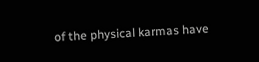of the physical karmas have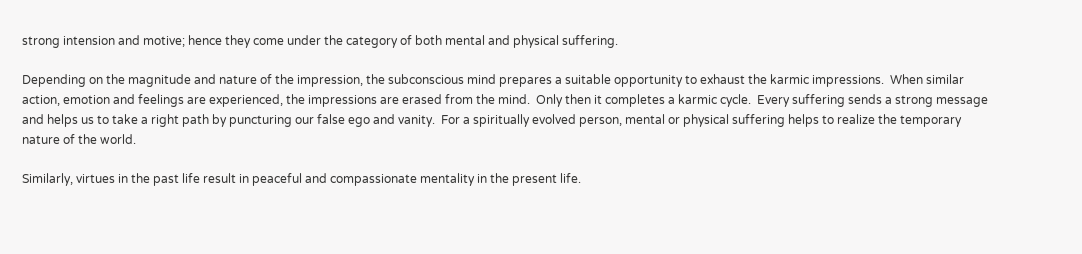strong intension and motive; hence they come under the category of both mental and physical suffering.

Depending on the magnitude and nature of the impression, the subconscious mind prepares a suitable opportunity to exhaust the karmic impressions.  When similar action, emotion and feelings are experienced, the impressions are erased from the mind.  Only then it completes a karmic cycle.  Every suffering sends a strong message and helps us to take a right path by puncturing our false ego and vanity.  For a spiritually evolved person, mental or physical suffering helps to realize the temporary nature of the world.

Similarly, virtues in the past life result in peaceful and compassionate mentality in the present life.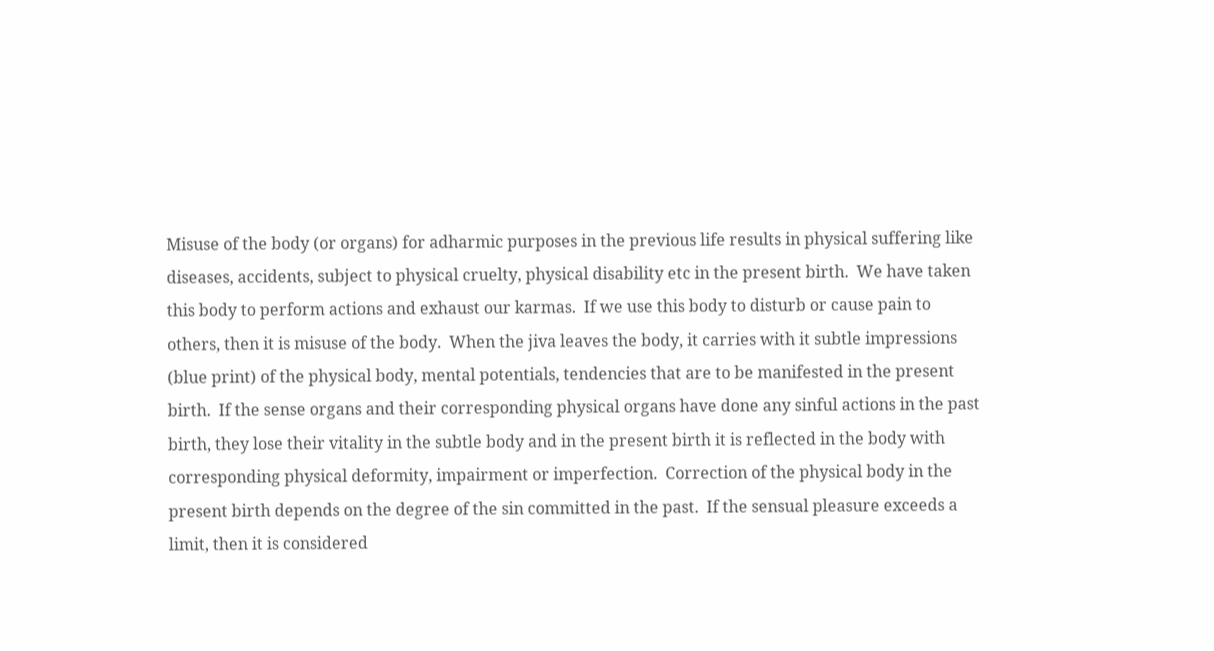Misuse of the body (or organs) for adharmic purposes in the previous life results in physical suffering like diseases, accidents, subject to physical cruelty, physical disability etc in the present birth.  We have taken this body to perform actions and exhaust our karmas.  If we use this body to disturb or cause pain to others, then it is misuse of the body.  When the jiva leaves the body, it carries with it subtle impressions (blue print) of the physical body, mental potentials, tendencies that are to be manifested in the present birth.  If the sense organs and their corresponding physical organs have done any sinful actions in the past birth, they lose their vitality in the subtle body and in the present birth it is reflected in the body with corresponding physical deformity, impairment or imperfection.  Correction of the physical body in the present birth depends on the degree of the sin committed in the past.  If the sensual pleasure exceeds a limit, then it is considered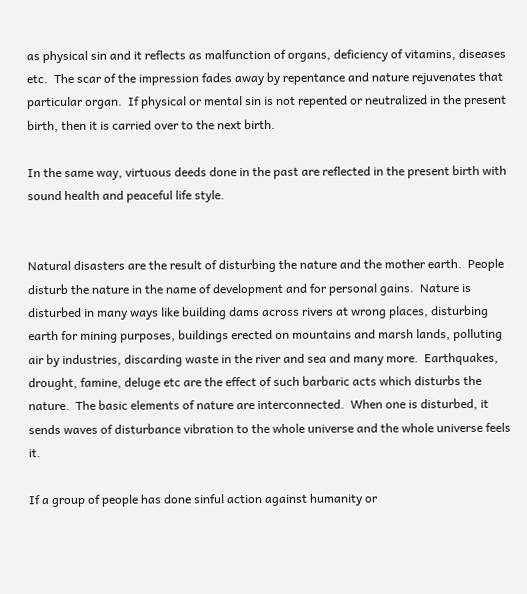as physical sin and it reflects as malfunction of organs, deficiency of vitamins, diseases etc.  The scar of the impression fades away by repentance and nature rejuvenates that particular organ.  If physical or mental sin is not repented or neutralized in the present birth, then it is carried over to the next birth.

In the same way, virtuous deeds done in the past are reflected in the present birth with sound health and peaceful life style.


Natural disasters are the result of disturbing the nature and the mother earth.  People disturb the nature in the name of development and for personal gains.  Nature is disturbed in many ways like building dams across rivers at wrong places, disturbing earth for mining purposes, buildings erected on mountains and marsh lands, polluting air by industries, discarding waste in the river and sea and many more.  Earthquakes, drought, famine, deluge etc are the effect of such barbaric acts which disturbs the nature.  The basic elements of nature are interconnected.  When one is disturbed, it sends waves of disturbance vibration to the whole universe and the whole universe feels it.

If a group of people has done sinful action against humanity or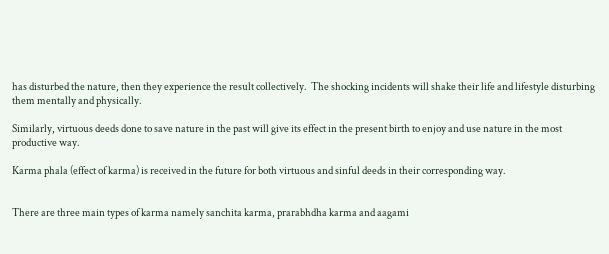has disturbed the nature, then they experience the result collectively.  The shocking incidents will shake their life and lifestyle disturbing them mentally and physically.

Similarly, virtuous deeds done to save nature in the past will give its effect in the present birth to enjoy and use nature in the most productive way.

Karma phala (effect of karma) is received in the future for both virtuous and sinful deeds in their corresponding way.


There are three main types of karma namely sanchita karma, prarabhdha karma and aagami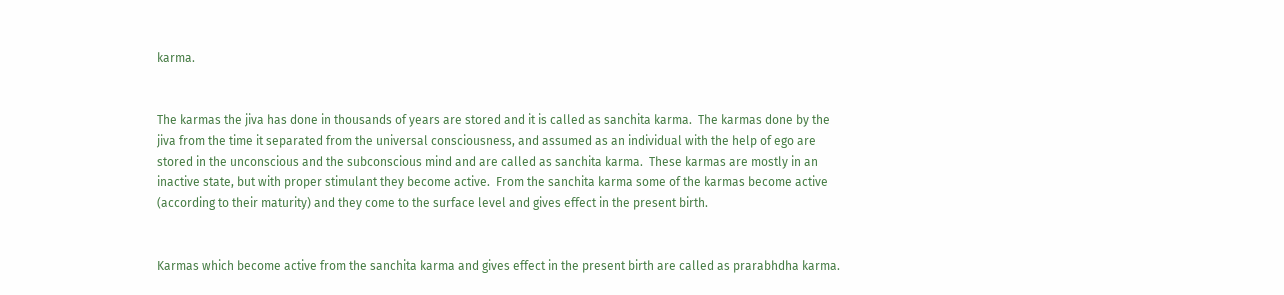karma.


The karmas the jiva has done in thousands of years are stored and it is called as sanchita karma.  The karmas done by the jiva from the time it separated from the universal consciousness, and assumed as an individual with the help of ego are stored in the unconscious and the subconscious mind and are called as sanchita karma.  These karmas are mostly in an inactive state, but with proper stimulant they become active.  From the sanchita karma some of the karmas become active (according to their maturity) and they come to the surface level and gives effect in the present birth.


Karmas which become active from the sanchita karma and gives effect in the present birth are called as prarabhdha karma.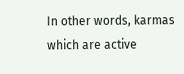In other words, karmas which are active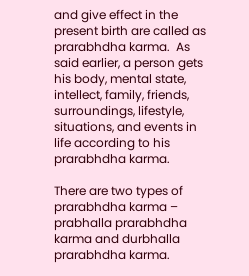and give effect in the present birth are called as prarabhdha karma.  As said earlier, a person gets his body, mental state, intellect, family, friends, surroundings, lifestyle, situations, and events in life according to his prarabhdha karma.

There are two types of prarabhdha karma – prabhalla prarabhdha karma and durbhalla prarabhdha karma.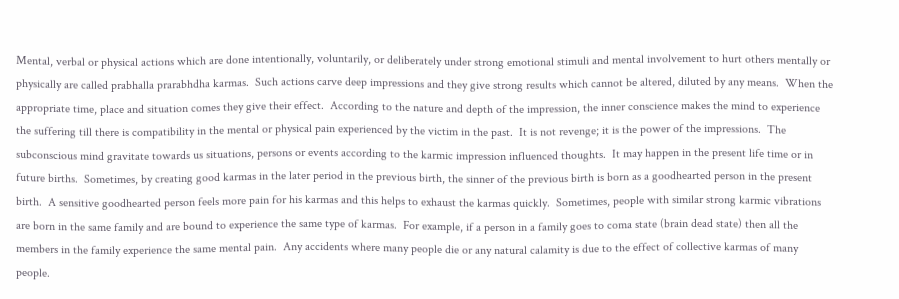Mental, verbal or physical actions which are done intentionally, voluntarily, or deliberately under strong emotional stimuli and mental involvement to hurt others mentally or physically are called prabhalla prarabhdha karmas.  Such actions carve deep impressions and they give strong results which cannot be altered, diluted by any means.  When the appropriate time, place and situation comes they give their effect.  According to the nature and depth of the impression, the inner conscience makes the mind to experience the suffering till there is compatibility in the mental or physical pain experienced by the victim in the past.  It is not revenge; it is the power of the impressions.  The subconscious mind gravitate towards us situations, persons or events according to the karmic impression influenced thoughts.  It may happen in the present life time or in future births.  Sometimes, by creating good karmas in the later period in the previous birth, the sinner of the previous birth is born as a goodhearted person in the present birth.  A sensitive goodhearted person feels more pain for his karmas and this helps to exhaust the karmas quickly.  Sometimes, people with similar strong karmic vibrations are born in the same family and are bound to experience the same type of karmas.  For example, if a person in a family goes to coma state (brain dead state) then all the members in the family experience the same mental pain.  Any accidents where many people die or any natural calamity is due to the effect of collective karmas of many people.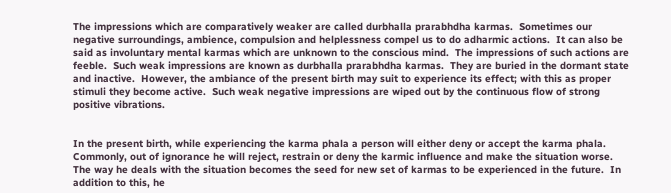The impressions which are comparatively weaker are called durbhalla prarabhdha karmas.  Sometimes our negative surroundings, ambience, compulsion and helplessness compel us to do adharmic actions.  It can also be said as involuntary mental karmas which are unknown to the conscious mind.  The impressions of such actions are feeble.  Such weak impressions are known as durbhalla prarabhdha karmas.  They are buried in the dormant state and inactive.  However, the ambiance of the present birth may suit to experience its effect; with this as proper stimuli they become active.  Such weak negative impressions are wiped out by the continuous flow of strong positive vibrations.


In the present birth, while experiencing the karma phala a person will either deny or accept the karma phala.  Commonly, out of ignorance he will reject, restrain or deny the karmic influence and make the situation worse.  The way he deals with the situation becomes the seed for new set of karmas to be experienced in the future.  In addition to this, he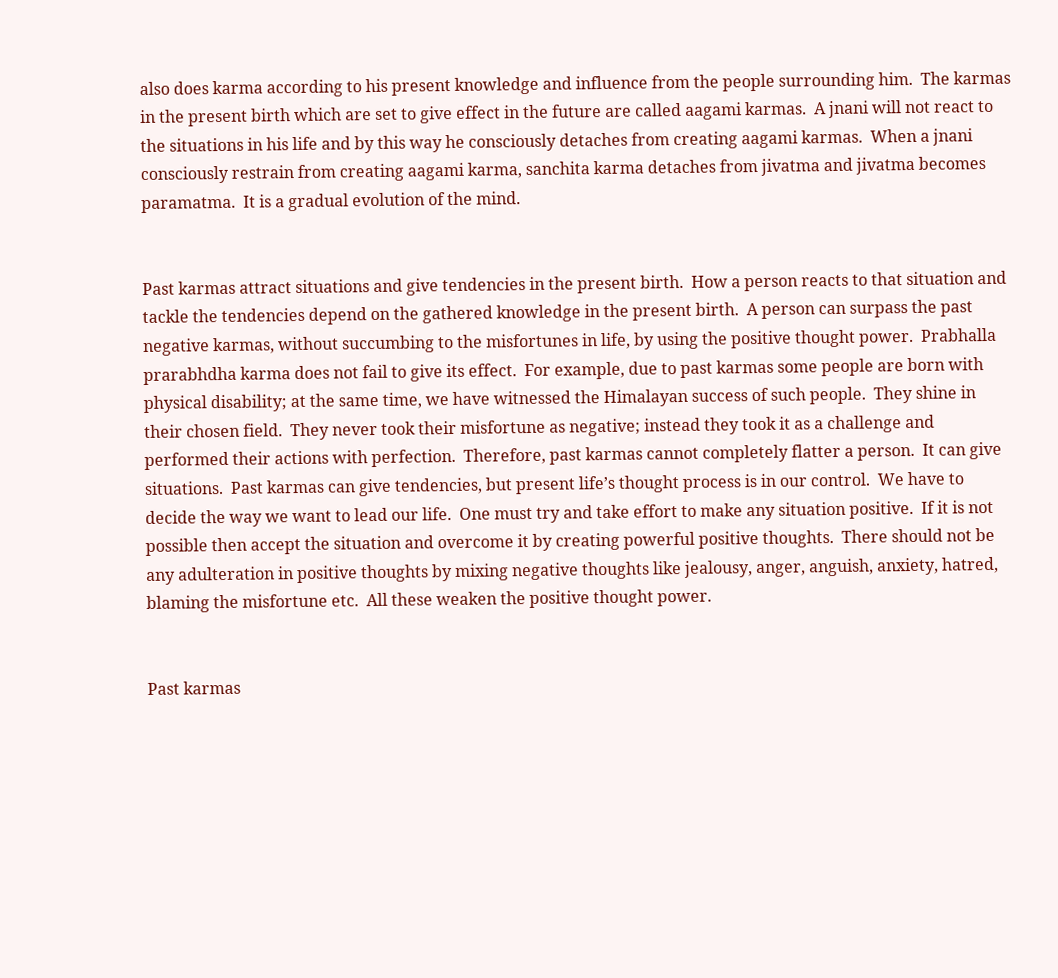also does karma according to his present knowledge and influence from the people surrounding him.  The karmas in the present birth which are set to give effect in the future are called aagami karmas.  A jnani will not react to the situations in his life and by this way he consciously detaches from creating aagami karmas.  When a jnani consciously restrain from creating aagami karma, sanchita karma detaches from jivatma and jivatma becomes paramatma.  It is a gradual evolution of the mind.


Past karmas attract situations and give tendencies in the present birth.  How a person reacts to that situation and tackle the tendencies depend on the gathered knowledge in the present birth.  A person can surpass the past negative karmas, without succumbing to the misfortunes in life, by using the positive thought power.  Prabhalla prarabhdha karma does not fail to give its effect.  For example, due to past karmas some people are born with physical disability; at the same time, we have witnessed the Himalayan success of such people.  They shine in their chosen field.  They never took their misfortune as negative; instead they took it as a challenge and performed their actions with perfection.  Therefore, past karmas cannot completely flatter a person.  It can give situations.  Past karmas can give tendencies, but present life’s thought process is in our control.  We have to decide the way we want to lead our life.  One must try and take effort to make any situation positive.  If it is not possible then accept the situation and overcome it by creating powerful positive thoughts.  There should not be any adulteration in positive thoughts by mixing negative thoughts like jealousy, anger, anguish, anxiety, hatred, blaming the misfortune etc.  All these weaken the positive thought power.


Past karmas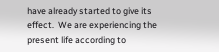have already started to give its effect.  We are experiencing the present life according to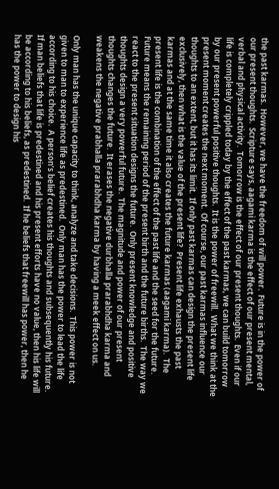the past karmas.  However, we have the freedom of will power.  Future is in the power of our present thoughts.  Scripture says, aagami karma is the effect of our present mental, verbal and physical activity.  Tomorrow is the effect of our present thoughts.  Even if our life is completely crippled today by the effect of the past karmas, we can build tomorrow by our present powerful positive thoughts.  It is the power of freewill.  What we think at the present moment creates the next moment.  Of course, our past karmas influence our thoughts to an extent, but it has its limit.  If only past karmas can design the present life exclusively, then what is the value of the present life?  Present life exhausts the past karmas and at the same time it also creates the future karmas (aagami karma).  The present life is the combination of the effect of the past life and the seed for the future.  Future means the remaining period of the present birth and the future births.  The way we react to the present situation designs the future.  Only present knowledge and positive thoughts design a very powerful future.  The magnitude and power of our present thoughts changes the future.  It erases the negative durbhalla prarabhdha karma and weakens the negative prabhalla prarabhdha karma by having a meek effect on us.

Only man has the unique capacity to think, analyze and take decisions.  This power is not given to man to experience life as predestined.  Only man has the power to lead the life according to his choice.  A person’s belief creates his thoughts and subsequently his future.  If man beliefs that life is predestined and his present efforts have no value, then his life will be according to his beliefs, as predestined.  If he beliefs that freewill has power, then he has the power to design his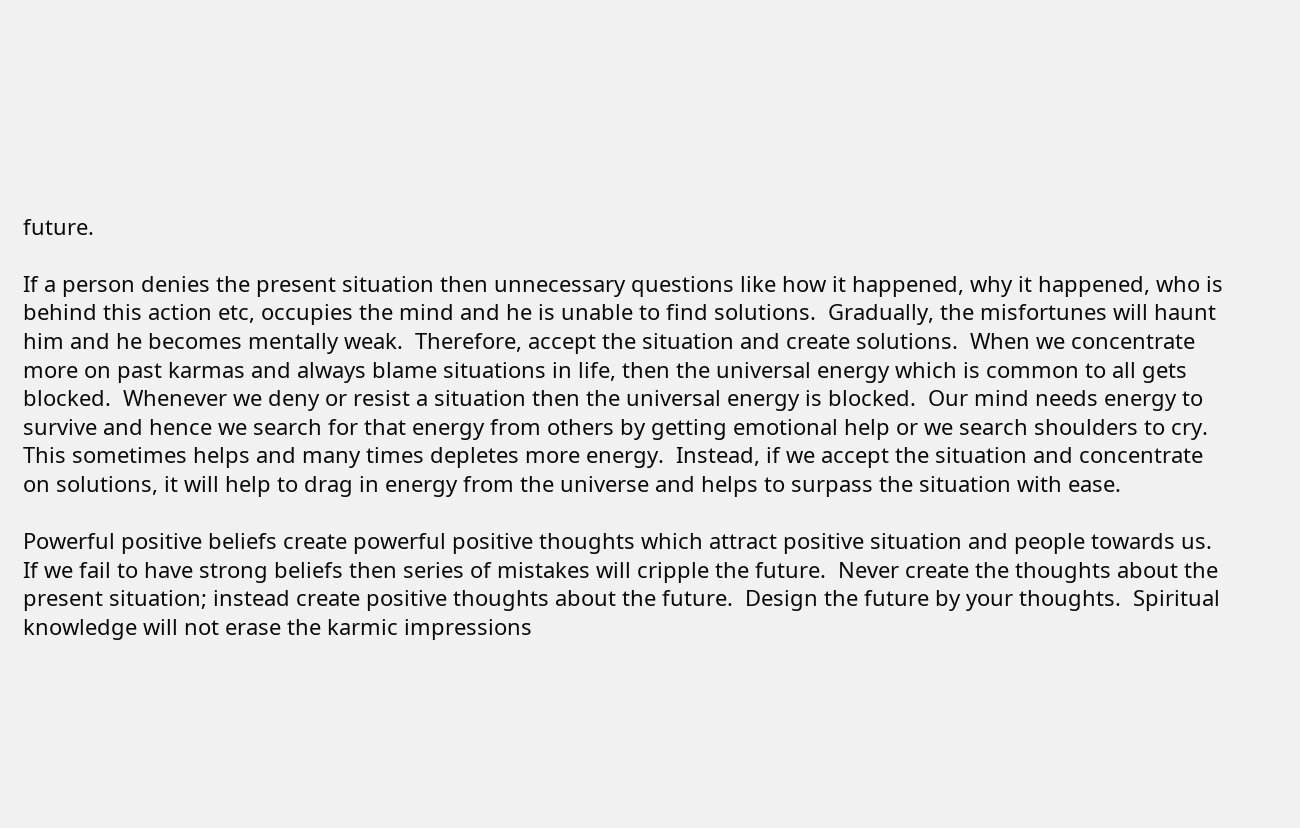future.

If a person denies the present situation then unnecessary questions like how it happened, why it happened, who is behind this action etc, occupies the mind and he is unable to find solutions.  Gradually, the misfortunes will haunt him and he becomes mentally weak.  Therefore, accept the situation and create solutions.  When we concentrate more on past karmas and always blame situations in life, then the universal energy which is common to all gets blocked.  Whenever we deny or resist a situation then the universal energy is blocked.  Our mind needs energy to survive and hence we search for that energy from others by getting emotional help or we search shoulders to cry.  This sometimes helps and many times depletes more energy.  Instead, if we accept the situation and concentrate on solutions, it will help to drag in energy from the universe and helps to surpass the situation with ease.

Powerful positive beliefs create powerful positive thoughts which attract positive situation and people towards us.  If we fail to have strong beliefs then series of mistakes will cripple the future.  Never create the thoughts about the present situation; instead create positive thoughts about the future.  Design the future by your thoughts.  Spiritual knowledge will not erase the karmic impressions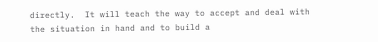directly.  It will teach the way to accept and deal with the situation in hand and to build a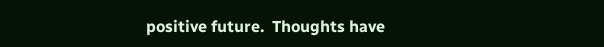positive future.  Thoughts have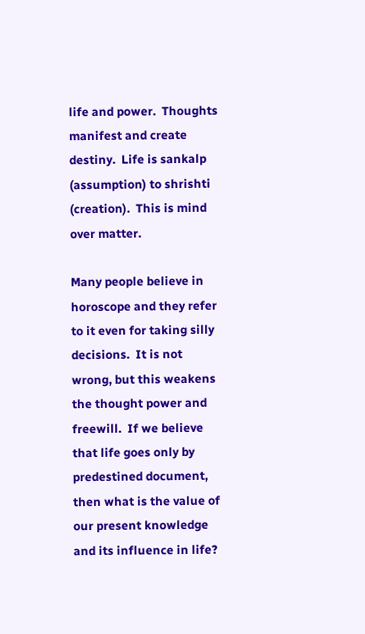life and power.  Thoughts manifest and create destiny.  Life is sankalp (assumption) to shrishti (creation).  This is mind over matter.

Many people believe in horoscope and they refer to it even for taking silly decisions.  It is not wrong, but this weakens the thought power and freewill.  If we believe that life goes only by predestined document, then what is the value of our present knowledge and its influence in life?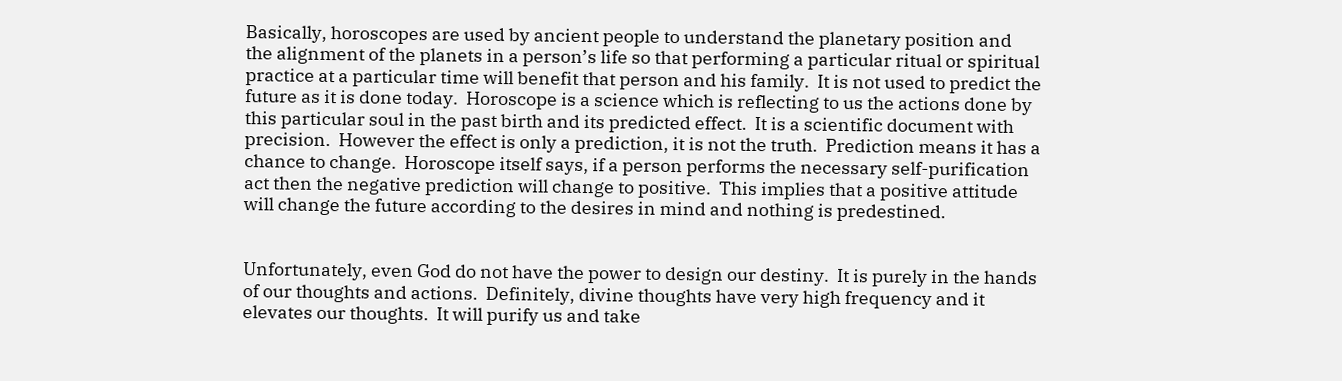Basically, horoscopes are used by ancient people to understand the planetary position and the alignment of the planets in a person’s life so that performing a particular ritual or spiritual practice at a particular time will benefit that person and his family.  It is not used to predict the future as it is done today.  Horoscope is a science which is reflecting to us the actions done by this particular soul in the past birth and its predicted effect.  It is a scientific document with precision.  However the effect is only a prediction, it is not the truth.  Prediction means it has a chance to change.  Horoscope itself says, if a person performs the necessary self-purification act then the negative prediction will change to positive.  This implies that a positive attitude will change the future according to the desires in mind and nothing is predestined.


Unfortunately, even God do not have the power to design our destiny.  It is purely in the hands of our thoughts and actions.  Definitely, divine thoughts have very high frequency and it elevates our thoughts.  It will purify us and take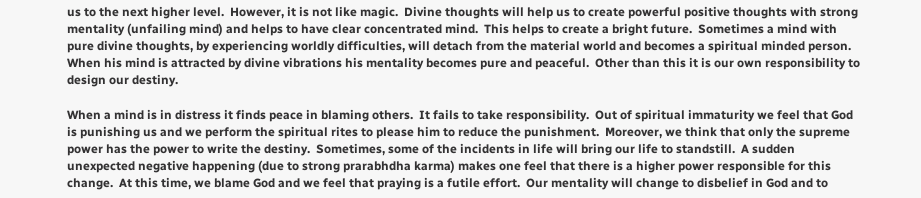us to the next higher level.  However, it is not like magic.  Divine thoughts will help us to create powerful positive thoughts with strong mentality (unfailing mind) and helps to have clear concentrated mind.  This helps to create a bright future.  Sometimes a mind with pure divine thoughts, by experiencing worldly difficulties, will detach from the material world and becomes a spiritual minded person.  When his mind is attracted by divine vibrations his mentality becomes pure and peaceful.  Other than this it is our own responsibility to design our destiny.

When a mind is in distress it finds peace in blaming others.  It fails to take responsibility.  Out of spiritual immaturity we feel that God is punishing us and we perform the spiritual rites to please him to reduce the punishment.  Moreover, we think that only the supreme power has the power to write the destiny.  Sometimes, some of the incidents in life will bring our life to standstill.  A sudden unexpected negative happening (due to strong prarabhdha karma) makes one feel that there is a higher power responsible for this change.  At this time, we blame God and we feel that praying is a futile effort.  Our mentality will change to disbelief in God and to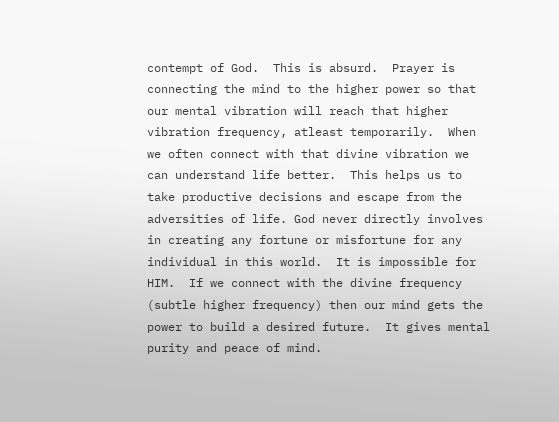contempt of God.  This is absurd.  Prayer is connecting the mind to the higher power so that our mental vibration will reach that higher vibration frequency, atleast temporarily.  When we often connect with that divine vibration we can understand life better.  This helps us to take productive decisions and escape from the adversities of life. God never directly involves in creating any fortune or misfortune for any individual in this world.  It is impossible for HIM.  If we connect with the divine frequency (subtle higher frequency) then our mind gets the power to build a desired future.  It gives mental purity and peace of mind.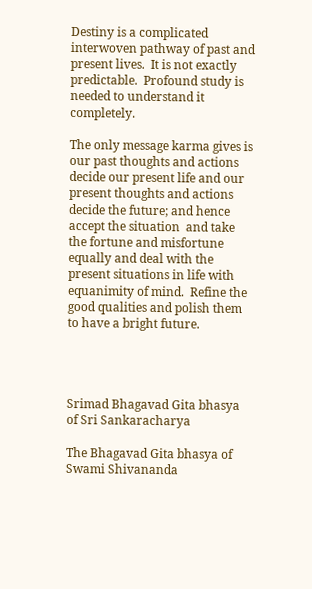Destiny is a complicated interwoven pathway of past and present lives.  It is not exactly predictable.  Profound study is needed to understand it completely.

The only message karma gives is our past thoughts and actions decide our present life and our present thoughts and actions decide the future; and hence accept the situation  and take the fortune and misfortune equally and deal with the present situations in life with equanimity of mind.  Refine the good qualities and polish them to have a bright future.




Srimad Bhagavad Gita bhasya of Sri Sankaracharya

The Bhagavad Gita bhasya of Swami Shivananda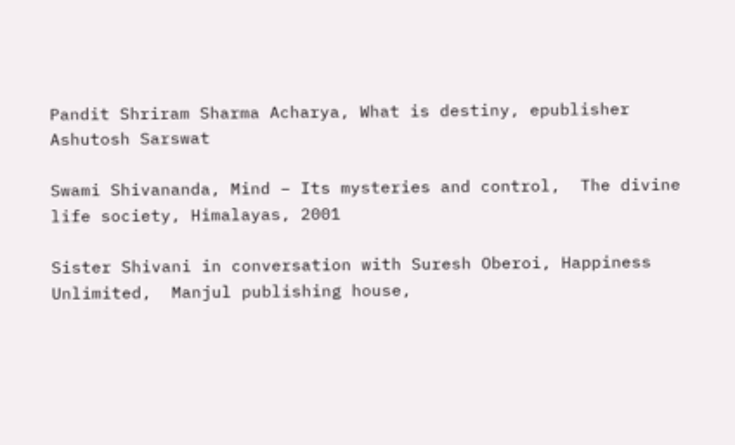Pandit Shriram Sharma Acharya, What is destiny, epublisher Ashutosh Sarswat

Swami Shivananda, Mind – Its mysteries and control,  The divine life society, Himalayas, 2001

Sister Shivani in conversation with Suresh Oberoi, Happiness Unlimited,  Manjul publishing house,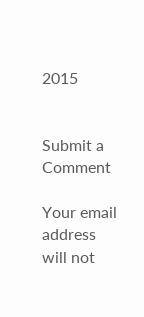2015


Submit a Comment

Your email address will not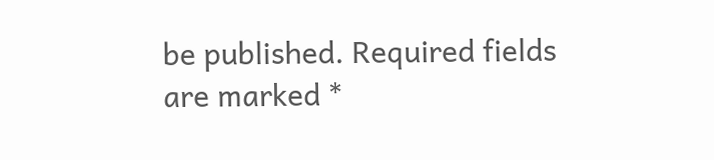be published. Required fields are marked *